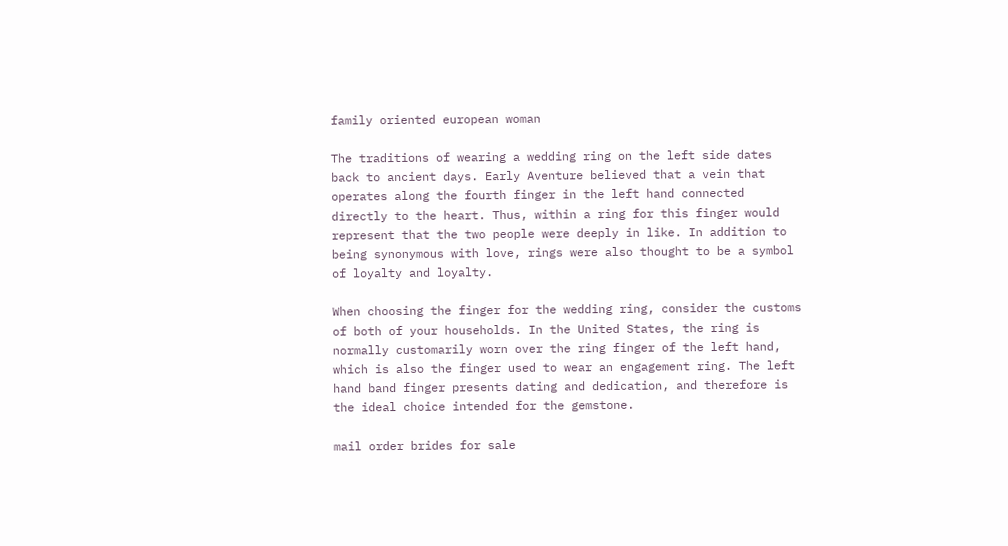family oriented european woman

The traditions of wearing a wedding ring on the left side dates back to ancient days. Early Aventure believed that a vein that operates along the fourth finger in the left hand connected directly to the heart. Thus, within a ring for this finger would represent that the two people were deeply in like. In addition to being synonymous with love, rings were also thought to be a symbol of loyalty and loyalty.

When choosing the finger for the wedding ring, consider the customs of both of your households. In the United States, the ring is normally customarily worn over the ring finger of the left hand, which is also the finger used to wear an engagement ring. The left hand band finger presents dating and dedication, and therefore is the ideal choice intended for the gemstone.

mail order brides for sale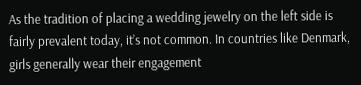As the tradition of placing a wedding jewelry on the left side is fairly prevalent today, it’s not common. In countries like Denmark, girls generally wear their engagement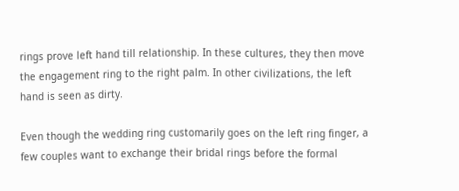rings prove left hand till relationship. In these cultures, they then move the engagement ring to the right palm. In other civilizations, the left hand is seen as dirty.

Even though the wedding ring customarily goes on the left ring finger, a few couples want to exchange their bridal rings before the formal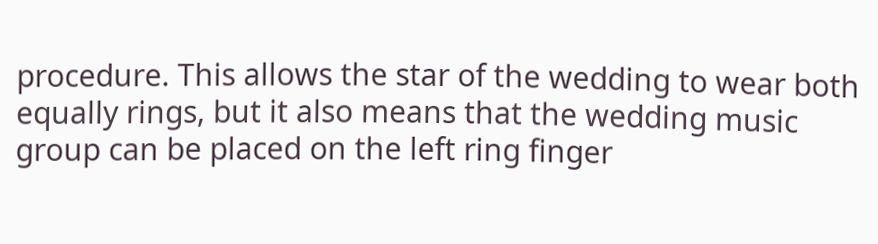procedure. This allows the star of the wedding to wear both equally rings, but it also means that the wedding music group can be placed on the left ring finger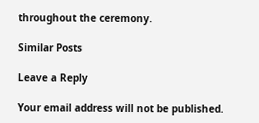throughout the ceremony.

Similar Posts

Leave a Reply

Your email address will not be published.